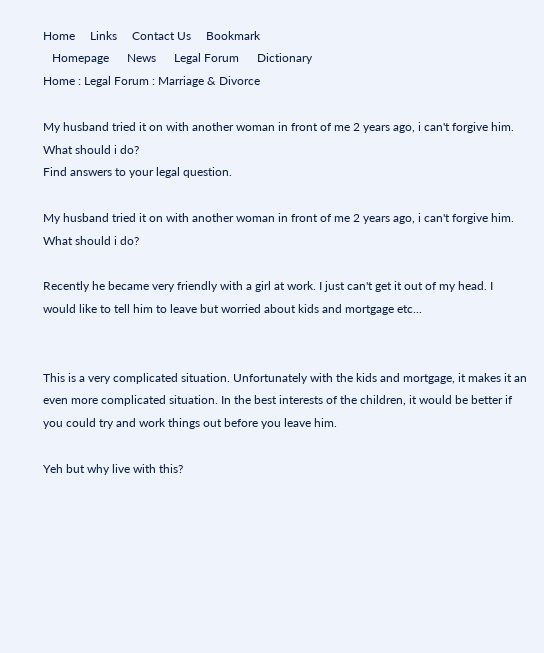Home     Links     Contact Us     Bookmark
   Homepage      News      Legal Forum      Dictionary
Home : Legal Forum : Marriage & Divorce

My husband tried it on with another woman in front of me 2 years ago, i can't forgive him. What should i do?
Find answers to your legal question.

My husband tried it on with another woman in front of me 2 years ago, i can't forgive him. What should i do?

Recently he became very friendly with a girl at work. I just can't get it out of my head. I would like to tell him to leave but worried about kids and mortgage etc...


This is a very complicated situation. Unfortunately with the kids and mortgage, it makes it an even more complicated situation. In the best interests of the children, it would be better if you could try and work things out before you leave him.

Yeh but why live with this?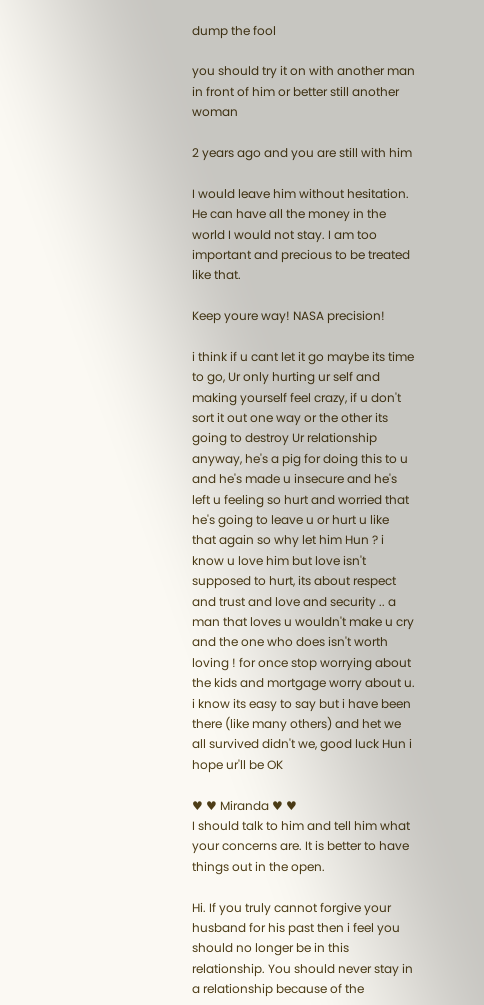dump the fool

you should try it on with another man in front of him or better still another woman

2 years ago and you are still with him

I would leave him without hesitation. He can have all the money in the world I would not stay. I am too important and precious to be treated like that.

Keep youre way! NASA precision!

i think if u cant let it go maybe its time to go, Ur only hurting ur self and making yourself feel crazy, if u don't sort it out one way or the other its going to destroy Ur relationship anyway, he's a pig for doing this to u and he's made u insecure and he's left u feeling so hurt and worried that he's going to leave u or hurt u like that again so why let him Hun ? i know u love him but love isn't supposed to hurt, its about respect and trust and love and security .. a man that loves u wouldn't make u cry and the one who does isn't worth loving ! for once stop worrying about the kids and mortgage worry about u. i know its easy to say but i have been there (like many others) and het we all survived didn't we, good luck Hun i hope ur'll be OK

♥ ♥ Miranda ♥ ♥
I should talk to him and tell him what your concerns are. It is better to have things out in the open.

Hi. If you truly cannot forgive your husband for his past then i feel you should no longer be in this relationship. You should never stay in a relationship because of the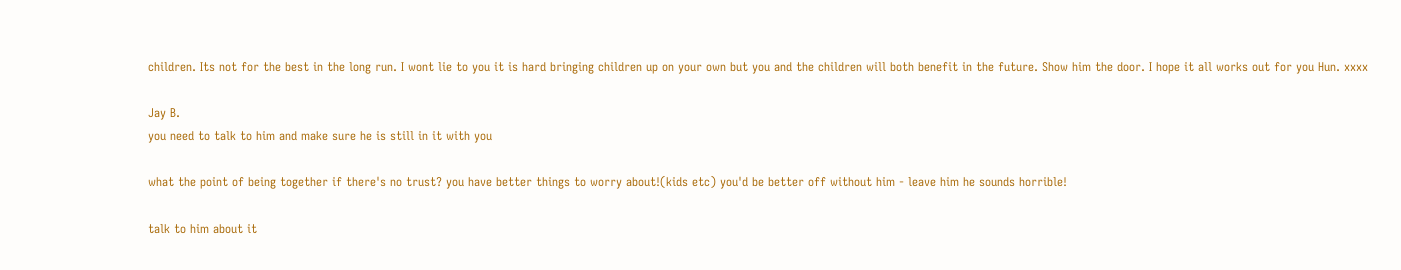children. Its not for the best in the long run. I wont lie to you it is hard bringing children up on your own but you and the children will both benefit in the future. Show him the door. I hope it all works out for you Hun. xxxx

Jay B.
you need to talk to him and make sure he is still in it with you

what the point of being together if there's no trust? you have better things to worry about!(kids etc) you'd be better off without him - leave him he sounds horrible!

talk to him about it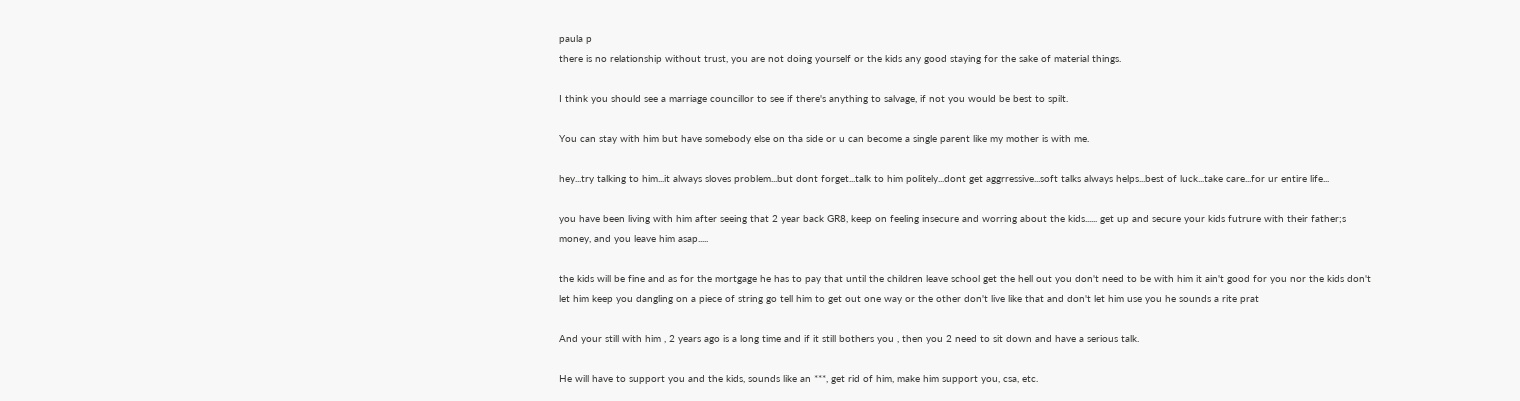paula p
there is no relationship without trust, you are not doing yourself or the kids any good staying for the sake of material things.

I think you should see a marriage councillor to see if there's anything to salvage, if not you would be best to spilt.

You can stay with him but have somebody else on tha side or u can become a single parent like my mother is with me.

hey...try talking to him...it always sloves problem...but dont forget...talk to him politely...dont get aggrressive...soft talks always helps...best of luck...take care...for ur entire life...

you have been living with him after seeing that 2 year back GR8, keep on feeling insecure and worring about the kids...... get up and secure your kids futrure with their father;s money, and you leave him asap.....

the kids will be fine and as for the mortgage he has to pay that until the children leave school get the hell out you don't need to be with him it ain't good for you nor the kids don't let him keep you dangling on a piece of string go tell him to get out one way or the other don't live like that and don't let him use you he sounds a rite prat

And your still with him , 2 years ago is a long time and if it still bothers you , then you 2 need to sit down and have a serious talk.

He will have to support you and the kids, sounds like an ***, get rid of him, make him support you, csa, etc.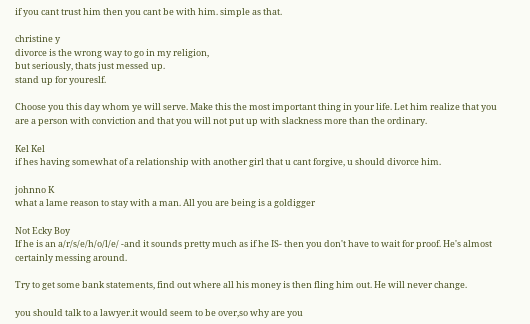if you cant trust him then you cant be with him. simple as that.

christine y
divorce is the wrong way to go in my religion,
but seriously, thats just messed up.
stand up for youreslf.

Choose you this day whom ye will serve. Make this the most important thing in your life. Let him realize that you are a person with conviction and that you will not put up with slackness more than the ordinary.

Kel Kel
if hes having somewhat of a relationship with another girl that u cant forgive, u should divorce him.

johnno K
what a lame reason to stay with a man. All you are being is a goldigger

Not Ecky Boy
If he is an a/r/s/e/h/o/l/e/ -and it sounds pretty much as if he IS- then you don't have to wait for proof. He's almost certainly messing around.

Try to get some bank statements, find out where all his money is then fling him out. He will never change.

you should talk to a lawyer.it would seem to be over,so why are you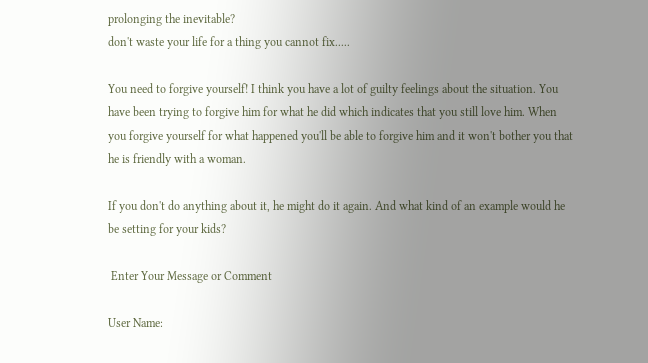prolonging the inevitable?
don't waste your life for a thing you cannot fix.....

You need to forgive yourself! I think you have a lot of guilty feelings about the situation. You have been trying to forgive him for what he did which indicates that you still love him. When you forgive yourself for what happened you'll be able to forgive him and it won't bother you that he is friendly with a woman.

If you don't do anything about it, he might do it again. And what kind of an example would he be setting for your kids?

 Enter Your Message or Comment

User Name: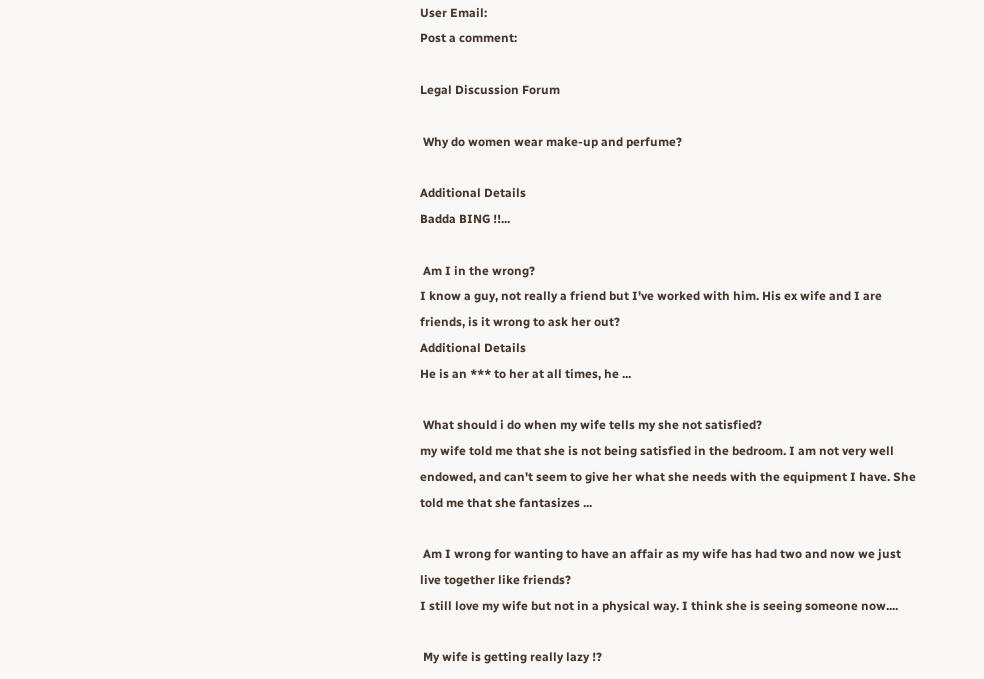User Email:
Post a comment:

Legal Discussion Forum

 Why do women wear make-up and perfume?

Additional Details
Badda BING !!...

 Am I in the wrong?
I know a guy, not really a friend but I've worked with him. His ex wife and I are friends, is it wrong to ask her out?
Additional Details
He is an *** to her at all times, he ...

 What should i do when my wife tells my she not satisfied?
my wife told me that she is not being satisfied in the bedroom. I am not very well endowed, and can't seem to give her what she needs with the equipment I have. She told me that she fantasizes ...

 Am I wrong for wanting to have an affair as my wife has had two and now we just live together like friends?
I still love my wife but not in a physical way. I think she is seeing someone now....

 My wife is getting really lazy !?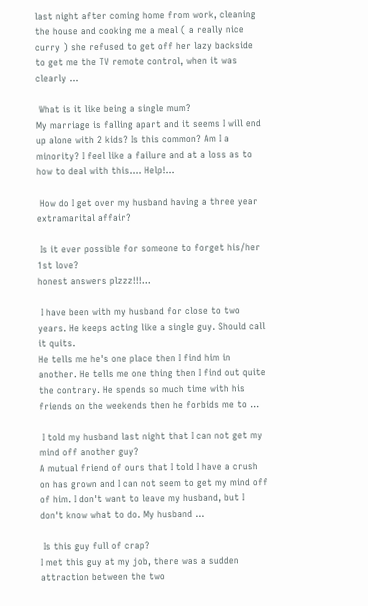last night after coming home from work, cleaning the house and cooking me a meal ( a really nice curry ) she refused to get off her lazy backside to get me the TV remote control, when it was clearly ...

 What is it like being a single mum?
My marriage is falling apart and it seems I will end up alone with 2 kids? Is this common? Am I a minority? I feel like a failure and at a loss as to how to deal with this.... Help!...

 How do I get over my husband having a three year extramarital affair?

 Is it ever possible for someone to forget his/her 1st love?
honest answers plzzz!!!...

 I have been with my husband for close to two years. He keeps acting like a single guy. Should call it quits.
He tells me he's one place then I find him in another. He tells me one thing then I find out quite the contrary. He spends so much time with his friends on the weekends then he forbids me to ...

 I told my husband last night that I can not get my mind off another guy?
A mutual friend of ours that I told I have a crush on has grown and I can not seem to get my mind off of him. I don't want to leave my husband, but I don't know what to do. My husband ...

 Is this guy full of crap?
I met this guy at my job, there was a sudden attraction between the two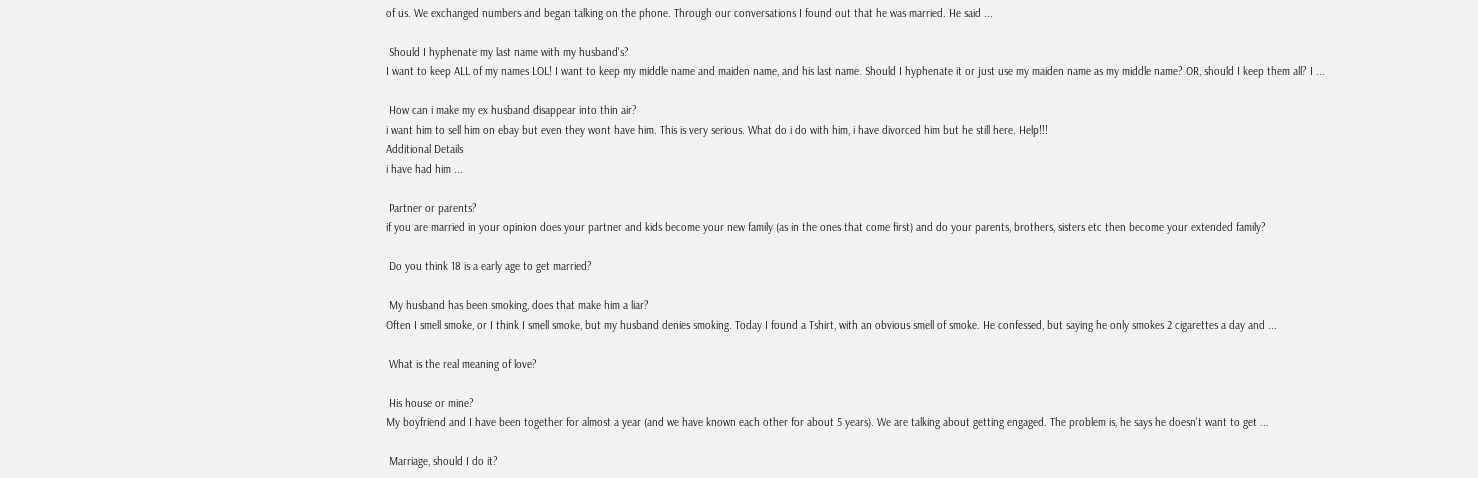of us. We exchanged numbers and began talking on the phone. Through our conversations I found out that he was married. He said ...

 Should I hyphenate my last name with my husband's?
I want to keep ALL of my names LOL! I want to keep my middle name and maiden name, and his last name. Should I hyphenate it or just use my maiden name as my middle name? OR, should I keep them all? I ...

 How can i make my ex husband disappear into thin air?
i want him to sell him on ebay but even they wont have him. This is very serious. What do i do with him, i have divorced him but he still here. Help!!!
Additional Details
i have had him ...

 Partner or parents?
if you are married in your opinion does your partner and kids become your new family (as in the ones that come first) and do your parents, brothers, sisters etc then become your extended family?

 Do you think 18 is a early age to get married?

 My husband has been smoking, does that make him a liar?
Often I smell smoke, or I think I smell smoke, but my husband denies smoking. Today I found a Tshirt, with an obvious smell of smoke. He confessed, but saying he only smokes 2 cigarettes a day and ...

 What is the real meaning of love?

 His house or mine?
My boyfriend and I have been together for almost a year (and we have known each other for about 5 years). We are talking about getting engaged. The problem is, he says he doesn't want to get ...

 Marriage, should I do it?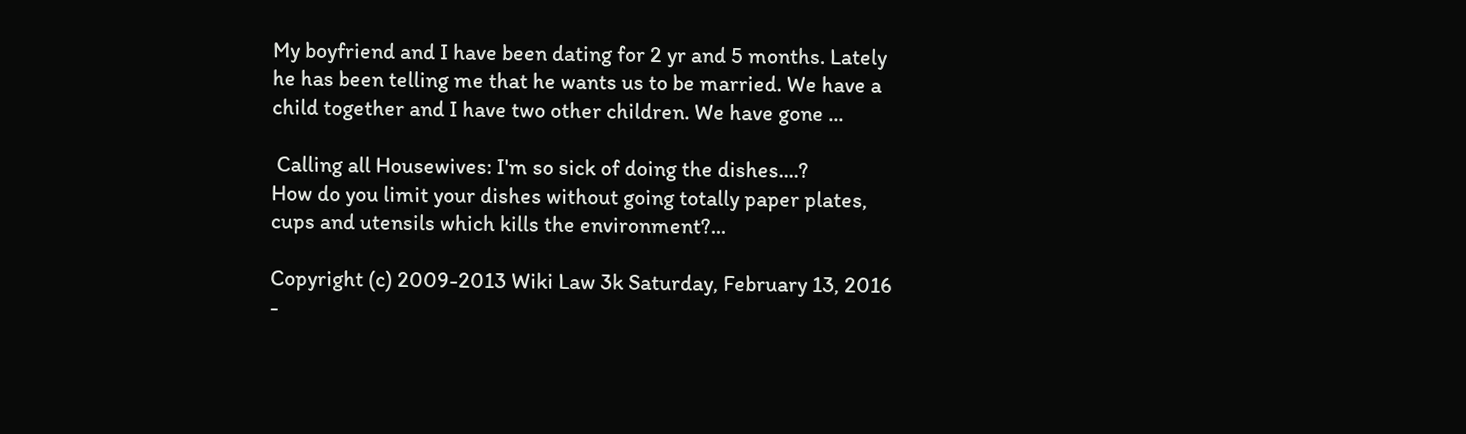My boyfriend and I have been dating for 2 yr and 5 months. Lately he has been telling me that he wants us to be married. We have a child together and I have two other children. We have gone ...

 Calling all Housewives: I'm so sick of doing the dishes....?
How do you limit your dishes without going totally paper plates, cups and utensils which kills the environment?...

Copyright (c) 2009-2013 Wiki Law 3k Saturday, February 13, 2016 -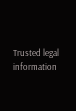Trusted legal information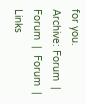for you.
Archive: Forum  |  Forum  |  Forum  |  Links